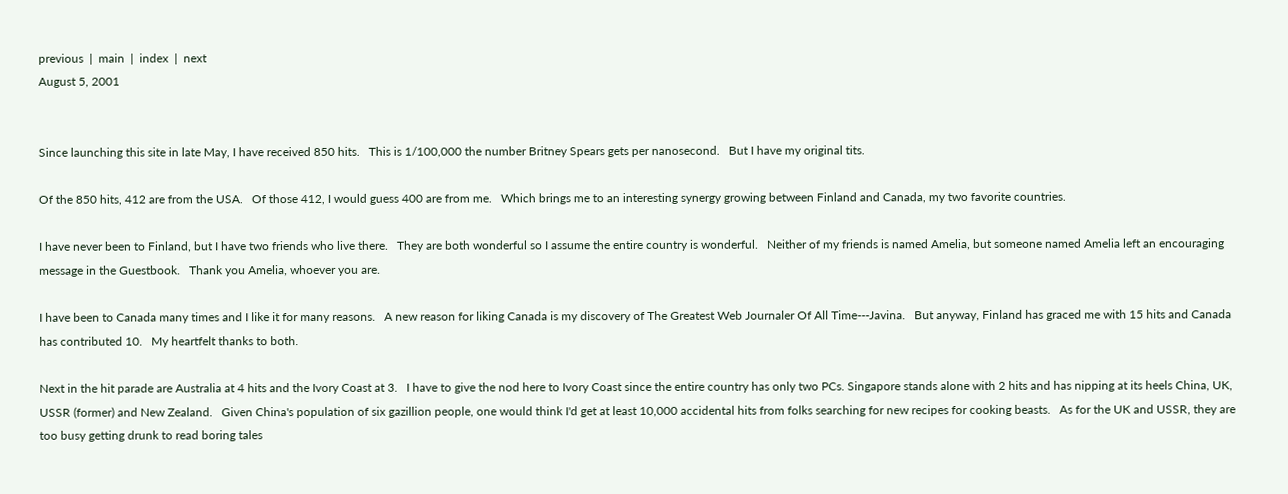previous  |  main  |  index  |  next
August 5, 2001


Since launching this site in late May, I have received 850 hits.   This is 1/100,000 the number Britney Spears gets per nanosecond.   But I have my original tits.

Of the 850 hits, 412 are from the USA.   Of those 412, I would guess 400 are from me.   Which brings me to an interesting synergy growing between Finland and Canada, my two favorite countries.

I have never been to Finland, but I have two friends who live there.   They are both wonderful so I assume the entire country is wonderful.   Neither of my friends is named Amelia, but someone named Amelia left an encouraging message in the Guestbook.   Thank you Amelia, whoever you are.

I have been to Canada many times and I like it for many reasons.   A new reason for liking Canada is my discovery of The Greatest Web Journaler Of All Time---Javina.   But anyway, Finland has graced me with 15 hits and Canada has contributed 10.   My heartfelt thanks to both.

Next in the hit parade are Australia at 4 hits and the Ivory Coast at 3.   I have to give the nod here to Ivory Coast since the entire country has only two PCs. Singapore stands alone with 2 hits and has nipping at its heels China, UK, USSR (former) and New Zealand.   Given China's population of six gazillion people, one would think I'd get at least 10,000 accidental hits from folks searching for new recipes for cooking beasts.   As for the UK and USSR, they are too busy getting drunk to read boring tales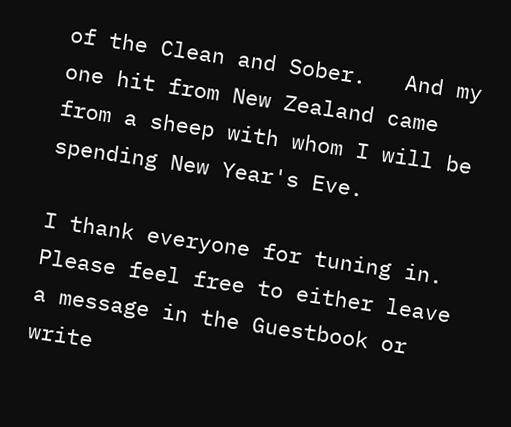of the Clean and Sober.   And my one hit from New Zealand came from a sheep with whom I will be spending New Year's Eve.

I thank everyone for tuning in.   Please feel free to either leave a message in the Guestbook or write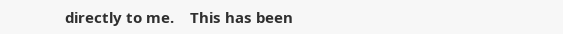directly to me.    This has been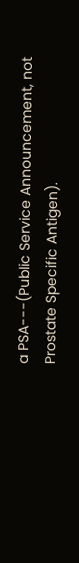a PSA---(Public Service Announcement, not Prostate Specific Antigen).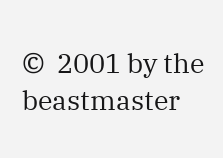©  2001 by the beastmaster